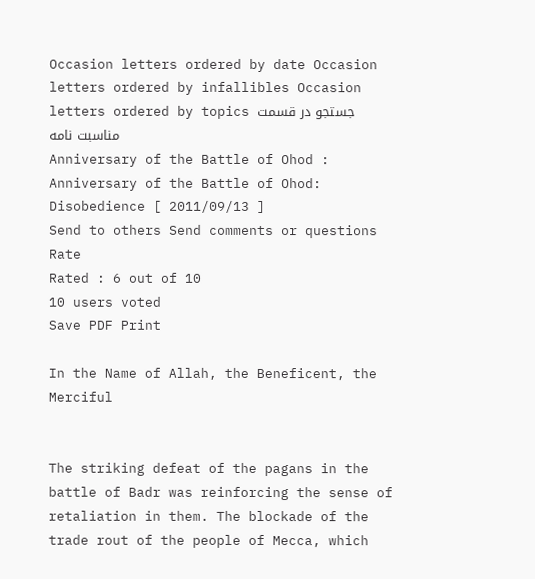Occasion letters ordered by date Occasion letters ordered by infallibles Occasion letters ordered by topics جستجو در قسمت مناسبت نامه
Anniversary of the Battle of Ohod : Anniversary of the Battle of Ohod: Disobedience [ 2011/09/13 ]
Send to others Send comments or questions Rate
Rated : 6 out of 10
10 users voted
Save PDF Print

In the Name of Allah, the Beneficent, the Merciful


The striking defeat of the pagans in the battle of Badr was reinforcing the sense of retaliation in them. The blockade of the trade rout of the people of Mecca, which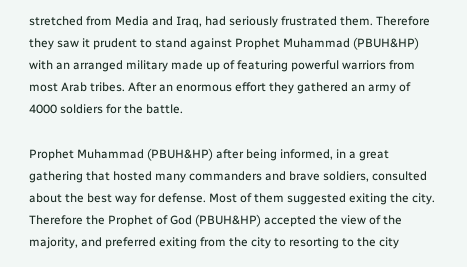stretched from Media and Iraq, had seriously frustrated them. Therefore they saw it prudent to stand against Prophet Muhammad (PBUH&HP) with an arranged military made up of featuring powerful warriors from most Arab tribes. After an enormous effort they gathered an army of 4000 soldiers for the battle.

Prophet Muhammad (PBUH&HP) after being informed, in a great gathering that hosted many commanders and brave soldiers, consulted about the best way for defense. Most of them suggested exiting the city. Therefore the Prophet of God (PBUH&HP) accepted the view of the majority, and preferred exiting from the city to resorting to the city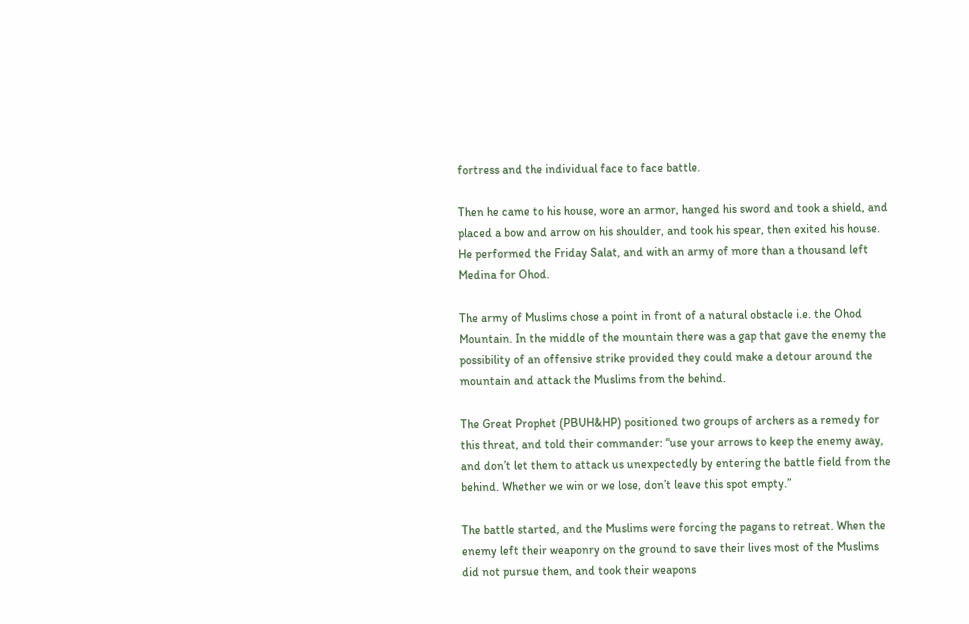fortress and the individual face to face battle.

Then he came to his house, wore an armor, hanged his sword and took a shield, and placed a bow and arrow on his shoulder, and took his spear, then exited his house. He performed the Friday Salat, and with an army of more than a thousand left Medina for Ohod.

The army of Muslims chose a point in front of a natural obstacle i.e. the Ohod Mountain. In the middle of the mountain there was a gap that gave the enemy the possibility of an offensive strike provided they could make a detour around the mountain and attack the Muslims from the behind.

The Great Prophet (PBUH&HP) positioned two groups of archers as a remedy for this threat, and told their commander: “use your arrows to keep the enemy away, and don’t let them to attack us unexpectedly by entering the battle field from the behind. Whether we win or we lose, don’t leave this spot empty.”

The battle started, and the Muslims were forcing the pagans to retreat. When the enemy left their weaponry on the ground to save their lives most of the Muslims did not pursue them, and took their weapons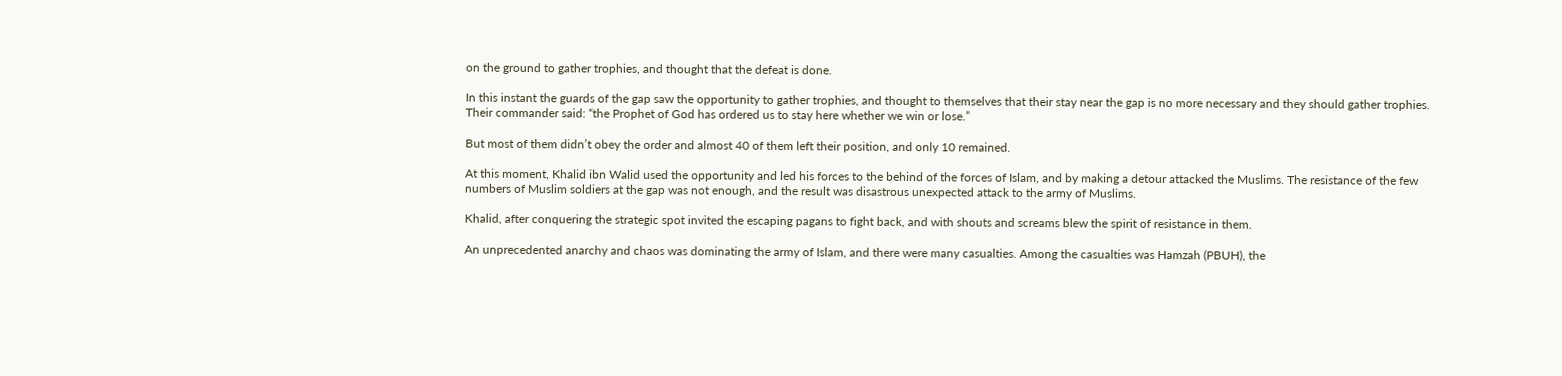on the ground to gather trophies, and thought that the defeat is done.

In this instant the guards of the gap saw the opportunity to gather trophies, and thought to themselves that their stay near the gap is no more necessary and they should gather trophies. Their commander said: “the Prophet of God has ordered us to stay here whether we win or lose.”

But most of them didn’t obey the order and almost 40 of them left their position, and only 10 remained.

At this moment, Khalid ibn Walid used the opportunity and led his forces to the behind of the forces of Islam, and by making a detour attacked the Muslims. The resistance of the few numbers of Muslim soldiers at the gap was not enough, and the result was disastrous unexpected attack to the army of Muslims.

Khalid, after conquering the strategic spot invited the escaping pagans to fight back, and with shouts and screams blew the spirit of resistance in them.

An unprecedented anarchy and chaos was dominating the army of Islam, and there were many casualties. Among the casualties was Hamzah (PBUH), the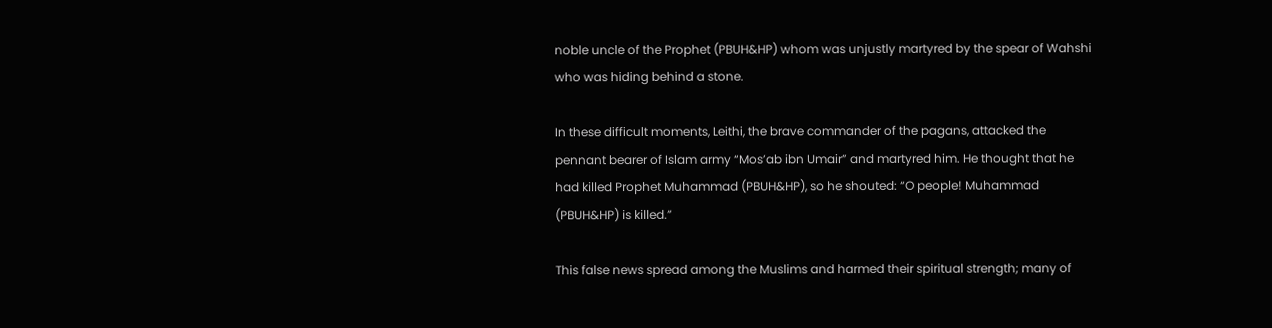noble uncle of the Prophet (PBUH&HP) whom was unjustly martyred by the spear of Wahshi who was hiding behind a stone.

In these difficult moments, Leithi, the brave commander of the pagans, attacked the pennant bearer of Islam army “Mos’ab ibn Umair” and martyred him. He thought that he had killed Prophet Muhammad (PBUH&HP), so he shouted: “O people! Muhammad (PBUH&HP) is killed.”

This false news spread among the Muslims and harmed their spiritual strength; many of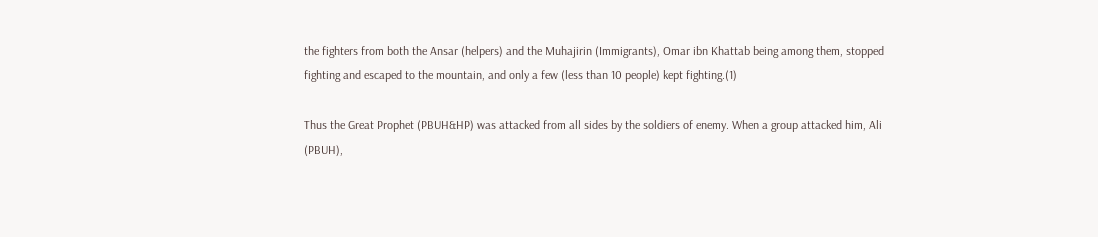the fighters from both the Ansar (helpers) and the Muhajirin (Immigrants), Omar ibn Khattab being among them, stopped fighting and escaped to the mountain, and only a few (less than 10 people) kept fighting.(1)

Thus the Great Prophet (PBUH&HP) was attacked from all sides by the soldiers of enemy. When a group attacked him, Ali (PBUH),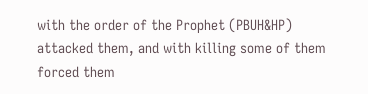with the order of the Prophet (PBUH&HP) attacked them, and with killing some of them forced them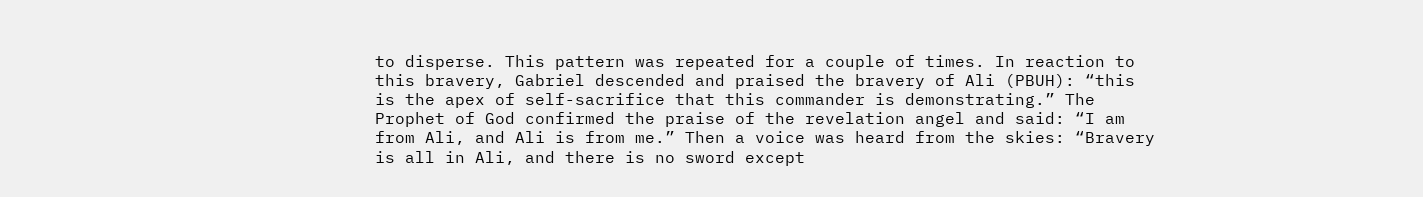to disperse. This pattern was repeated for a couple of times. In reaction to this bravery, Gabriel descended and praised the bravery of Ali (PBUH): “this is the apex of self-sacrifice that this commander is demonstrating.” The Prophet of God confirmed the praise of the revelation angel and said: “I am from Ali, and Ali is from me.” Then a voice was heard from the skies: “Bravery is all in Ali, and there is no sword except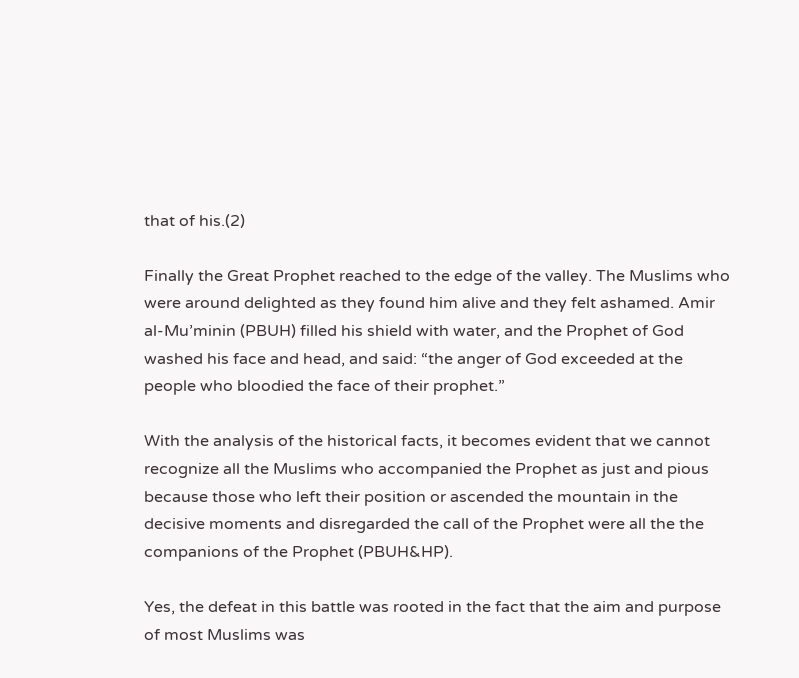that of his.(2)

Finally the Great Prophet reached to the edge of the valley. The Muslims who were around delighted as they found him alive and they felt ashamed. Amir al-Mu’minin (PBUH) filled his shield with water, and the Prophet of God washed his face and head, and said: “the anger of God exceeded at the people who bloodied the face of their prophet.”

With the analysis of the historical facts, it becomes evident that we cannot recognize all the Muslims who accompanied the Prophet as just and pious because those who left their position or ascended the mountain in the decisive moments and disregarded the call of the Prophet were all the the companions of the Prophet (PBUH&HP).

Yes, the defeat in this battle was rooted in the fact that the aim and purpose of most Muslims was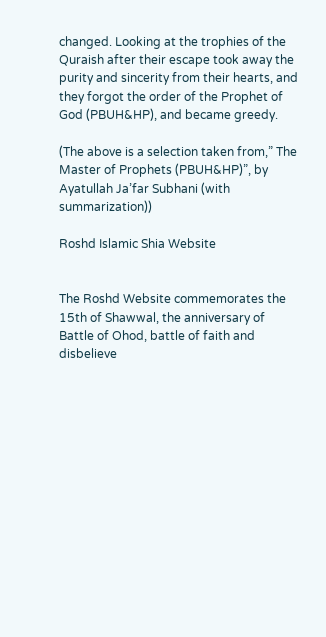changed. Looking at the trophies of the Quraish after their escape took away the purity and sincerity from their hearts, and they forgot the order of the Prophet of God (PBUH&HP), and became greedy.

(The above is a selection taken from,” The Master of Prophets (PBUH&HP)”, by Ayatullah Ja’far Subhani (with summarization))

Roshd Islamic Shia Website


The Roshd Website commemorates the 15th of Shawwal, the anniversary of Battle of Ohod, battle of faith and disbelieve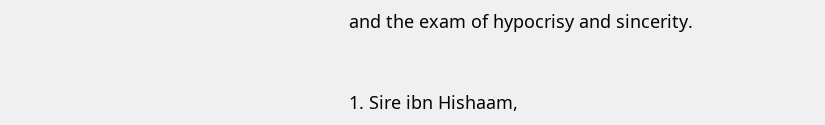and the exam of hypocrisy and sincerity.


1. Sire ibn Hishaam,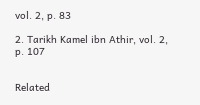vol. 2, p. 83

2. Tarikh Kamel ibn Athir, vol. 2, p. 107


Related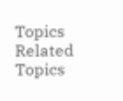Topics Related Topics